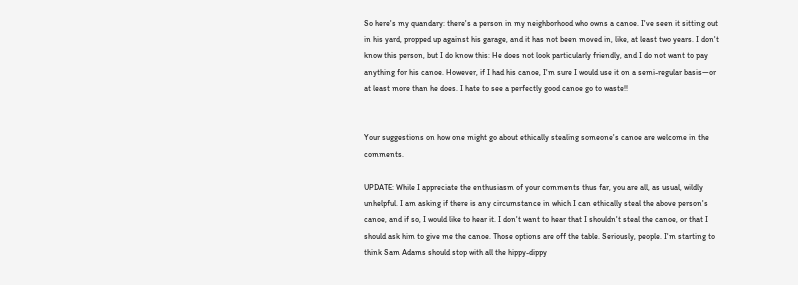So here's my quandary: there's a person in my neighborhood who owns a canoe. I've seen it sitting out in his yard, propped up against his garage, and it has not been moved in, like, at least two years. I don't know this person, but I do know this: He does not look particularly friendly, and I do not want to pay anything for his canoe. However, if I had his canoe, I'm sure I would use it on a semi-regular basis—or at least more than he does. I hate to see a perfectly good canoe go to waste!!


Your suggestions on how one might go about ethically stealing someone's canoe are welcome in the comments.

UPDATE: While I appreciate the enthusiasm of your comments thus far, you are all, as usual, wildly unhelpful. I am asking if there is any circumstance in which I can ethically steal the above person's canoe, and if so, I would like to hear it. I don't want to hear that I shouldn't steal the canoe, or that I should ask him to give me the canoe. Those options are off the table. Seriously, people. I'm starting to think Sam Adams should stop with all the hippy-dippy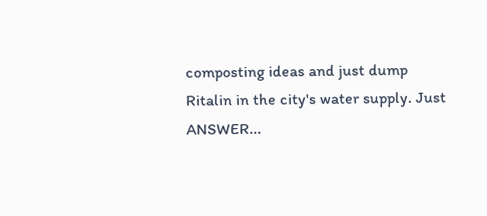composting ideas and just dump Ritalin in the city's water supply. Just ANSWER...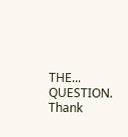THE... QUESTION. Thank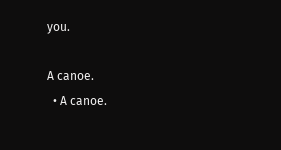you.

A canoe.
  • A canoe.